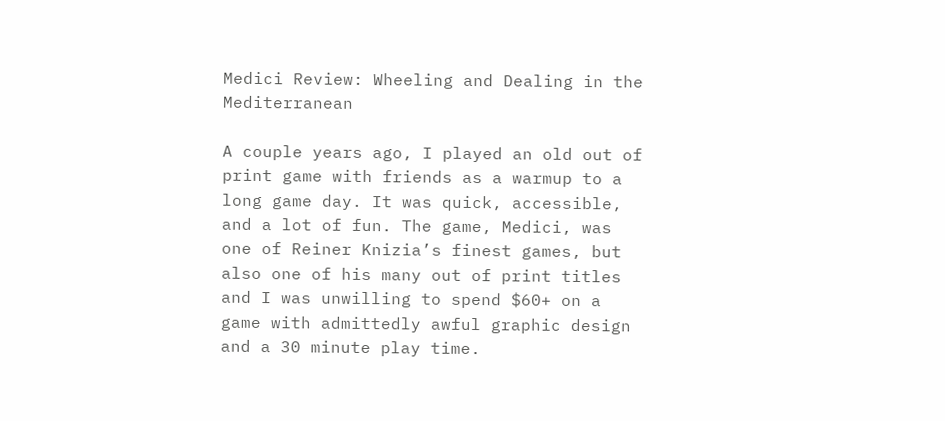Medici Review: Wheeling and Dealing in the Mediterranean

A couple years ago, I played an old out of print game with friends as a warmup to a long game day. It was quick, accessible, and a lot of fun. The game, Medici, was one of Reiner Knizia’s finest games, but also one of his many out of print titles and I was unwilling to spend $60+ on a game with admittedly awful graphic design and a 30 minute play time.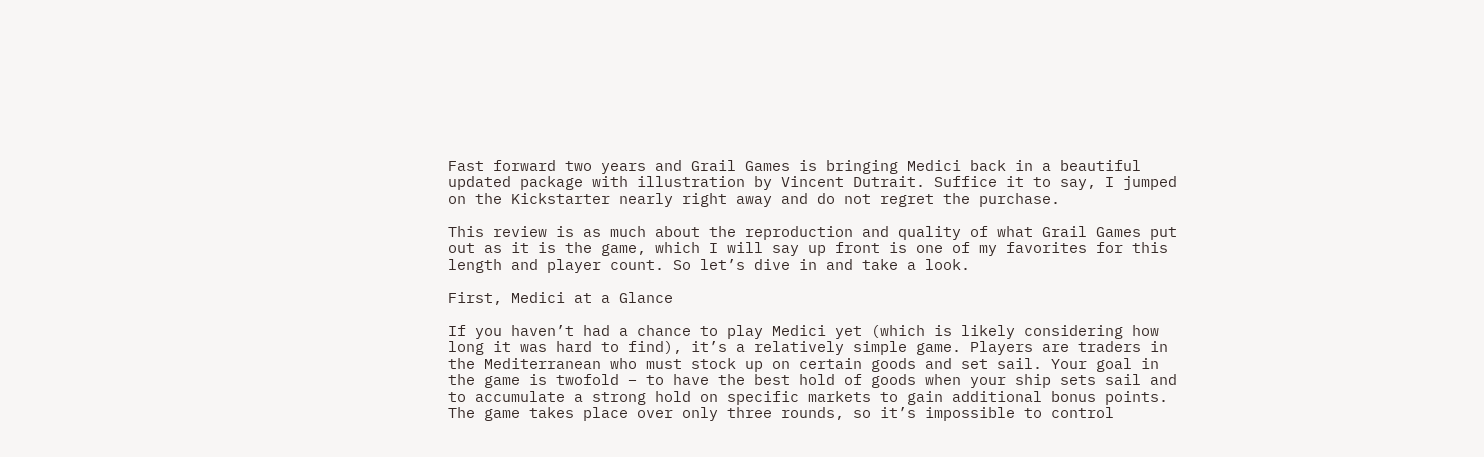Fast forward two years and Grail Games is bringing Medici back in a beautiful updated package with illustration by Vincent Dutrait. Suffice it to say, I jumped on the Kickstarter nearly right away and do not regret the purchase.

This review is as much about the reproduction and quality of what Grail Games put out as it is the game, which I will say up front is one of my favorites for this length and player count. So let’s dive in and take a look.

First, Medici at a Glance

If you haven’t had a chance to play Medici yet (which is likely considering how long it was hard to find), it’s a relatively simple game. Players are traders in the Mediterranean who must stock up on certain goods and set sail. Your goal in the game is twofold – to have the best hold of goods when your ship sets sail and to accumulate a strong hold on specific markets to gain additional bonus points. The game takes place over only three rounds, so it’s impossible to control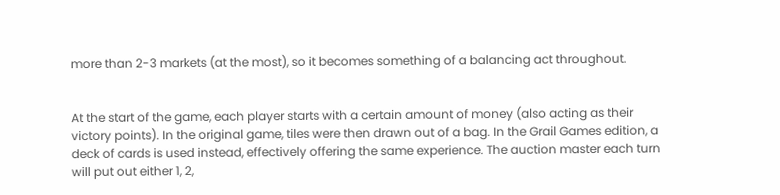more than 2-3 markets (at the most), so it becomes something of a balancing act throughout.


At the start of the game, each player starts with a certain amount of money (also acting as their victory points). In the original game, tiles were then drawn out of a bag. In the Grail Games edition, a deck of cards is used instead, effectively offering the same experience. The auction master each turn will put out either 1, 2,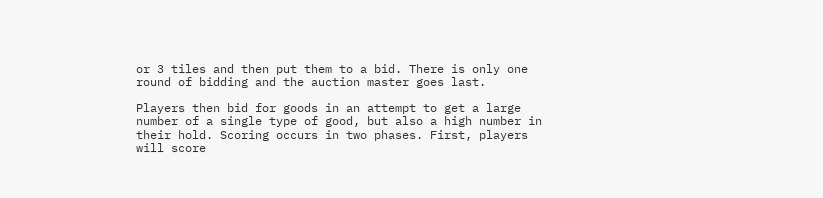or 3 tiles and then put them to a bid. There is only one round of bidding and the auction master goes last.

Players then bid for goods in an attempt to get a large number of a single type of good, but also a high number in their hold. Scoring occurs in two phases. First, players will score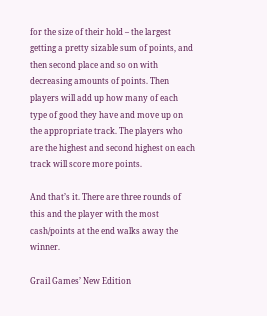for the size of their hold – the largest getting a pretty sizable sum of points, and then second place and so on with decreasing amounts of points. Then players will add up how many of each type of good they have and move up on the appropriate track. The players who are the highest and second highest on each track will score more points.

And that’s it. There are three rounds of this and the player with the most cash/points at the end walks away the winner.

Grail Games’ New Edition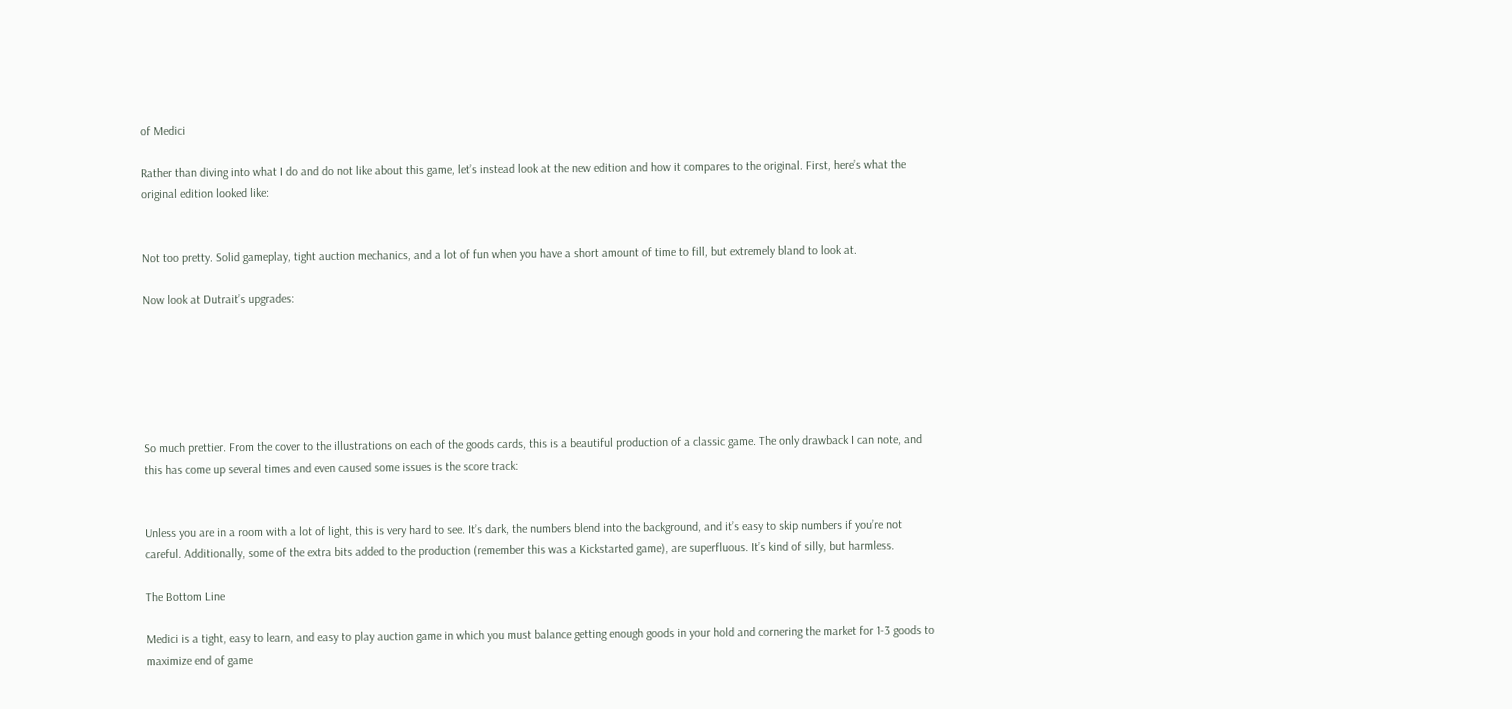of Medici

Rather than diving into what I do and do not like about this game, let’s instead look at the new edition and how it compares to the original. First, here’s what the original edition looked like:


Not too pretty. Solid gameplay, tight auction mechanics, and a lot of fun when you have a short amount of time to fill, but extremely bland to look at.

Now look at Dutrait’s upgrades:






So much prettier. From the cover to the illustrations on each of the goods cards, this is a beautiful production of a classic game. The only drawback I can note, and this has come up several times and even caused some issues is the score track:


Unless you are in a room with a lot of light, this is very hard to see. It’s dark, the numbers blend into the background, and it’s easy to skip numbers if you’re not careful. Additionally, some of the extra bits added to the production (remember this was a Kickstarted game), are superfluous. It’s kind of silly, but harmless.

The Bottom Line

Medici is a tight, easy to learn, and easy to play auction game in which you must balance getting enough goods in your hold and cornering the market for 1-3 goods to maximize end of game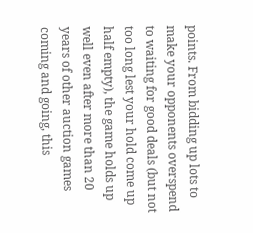points. From bidding up lots to make your opponents overspend to waiting for good deals (but not too long lest your hold come up half empty), the game holds up well even after more than 20 years of other auction games coming and going, this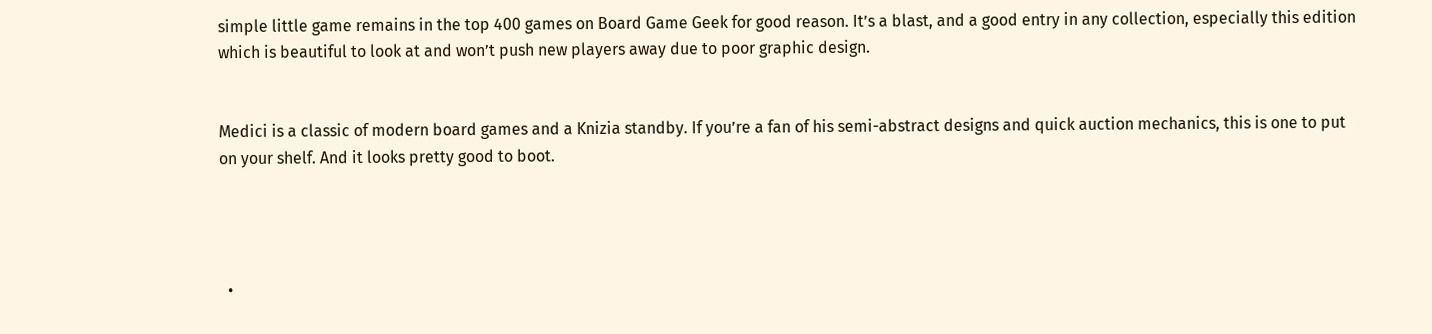simple little game remains in the top 400 games on Board Game Geek for good reason. It’s a blast, and a good entry in any collection, especially this edition which is beautiful to look at and won’t push new players away due to poor graphic design.


Medici is a classic of modern board games and a Knizia standby. If you’re a fan of his semi-abstract designs and quick auction mechanics, this is one to put on your shelf. And it looks pretty good to boot.




  •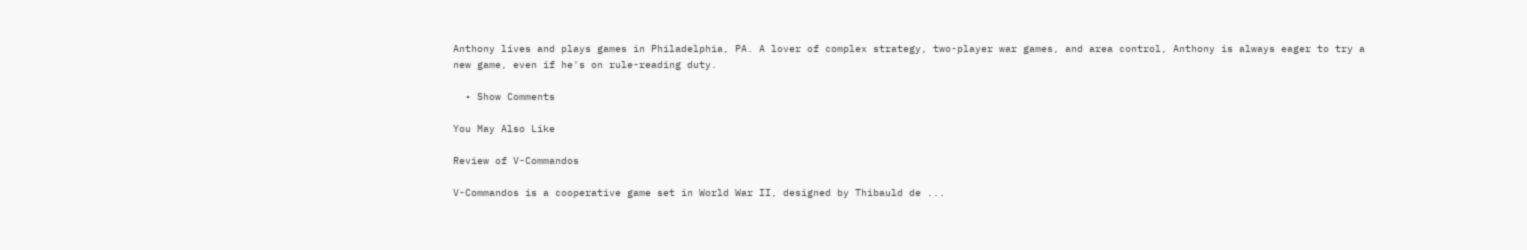Anthony lives and plays games in Philadelphia, PA. A lover of complex strategy, two-player war games, and area control, Anthony is always eager to try a new game, even if he's on rule-reading duty.

  • Show Comments

You May Also Like

Review of V-Commandos

V-Commandos is a cooperative game set in World War II, designed by Thibauld de ...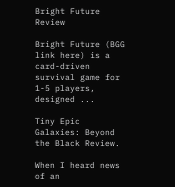Bright Future Review

Bright Future (BGG link here) is a card-driven survival game for 1-5 players, designed ...

Tiny Epic Galaxies: Beyond the Black Review.

When I heard news of an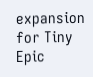expansion for Tiny Epic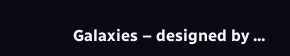Galaxies – designed by ...